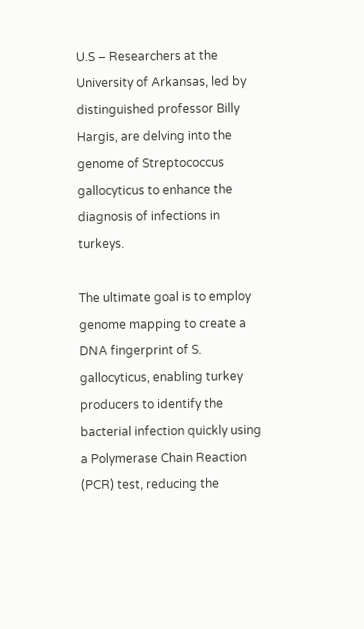U.S – Researchers at the University of Arkansas, led by distinguished professor Billy Hargis, are delving into the genome of Streptococcus gallocyticus to enhance the diagnosis of infections in turkeys.

The ultimate goal is to employ genome mapping to create a DNA fingerprint of S. gallocyticus, enabling turkey producers to identify the bacterial infection quickly using a Polymerase Chain Reaction (PCR) test, reducing the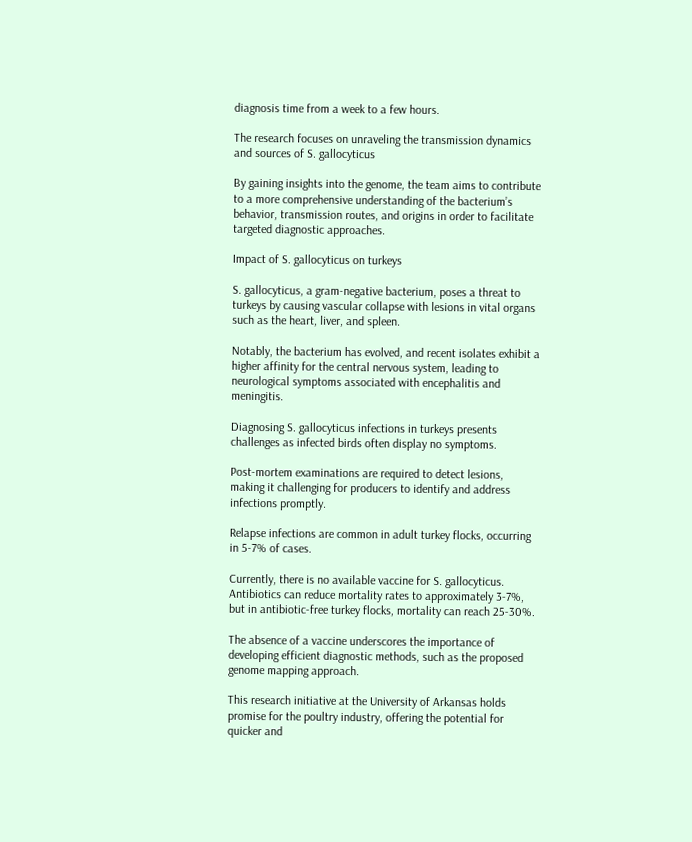diagnosis time from a week to a few hours.

The research focuses on unraveling the transmission dynamics and sources of S. gallocyticus

By gaining insights into the genome, the team aims to contribute to a more comprehensive understanding of the bacterium’s behavior, transmission routes, and origins in order to facilitate targeted diagnostic approaches.

Impact of S. gallocyticus on turkeys

S. gallocyticus, a gram-negative bacterium, poses a threat to turkeys by causing vascular collapse with lesions in vital organs such as the heart, liver, and spleen.

Notably, the bacterium has evolved, and recent isolates exhibit a higher affinity for the central nervous system, leading to neurological symptoms associated with encephalitis and meningitis.

Diagnosing S. gallocyticus infections in turkeys presents challenges as infected birds often display no symptoms.

Post-mortem examinations are required to detect lesions, making it challenging for producers to identify and address infections promptly.

Relapse infections are common in adult turkey flocks, occurring in 5-7% of cases.

Currently, there is no available vaccine for S. gallocyticus. Antibiotics can reduce mortality rates to approximately 3-7%, but in antibiotic-free turkey flocks, mortality can reach 25-30%.

The absence of a vaccine underscores the importance of developing efficient diagnostic methods, such as the proposed genome mapping approach.

This research initiative at the University of Arkansas holds promise for the poultry industry, offering the potential for quicker and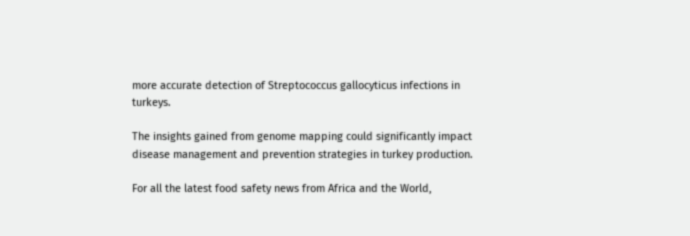more accurate detection of Streptococcus gallocyticus infections in turkeys.

The insights gained from genome mapping could significantly impact disease management and prevention strategies in turkey production.

For all the latest food safety news from Africa and the World,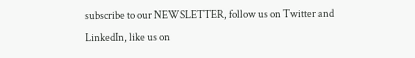subscribe to our NEWSLETTER, follow us on Twitter and LinkedIn, like us on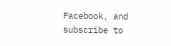Facebook, and subscribe to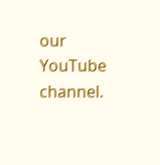our YouTube channel.